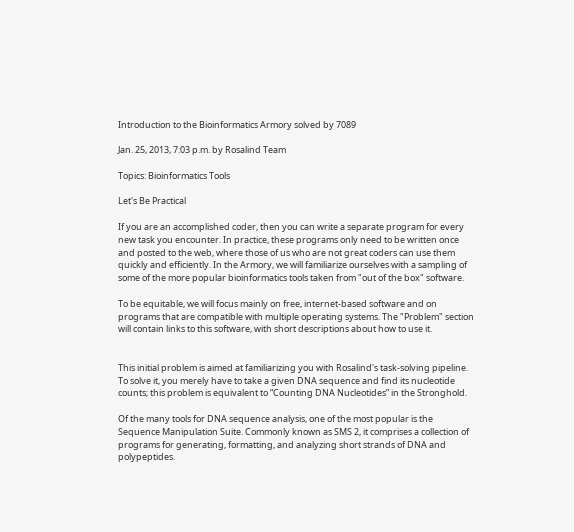Introduction to the Bioinformatics Armory solved by 7089

Jan. 25, 2013, 7:03 p.m. by Rosalind Team

Topics: Bioinformatics Tools

Let's Be Practical

If you are an accomplished coder, then you can write a separate program for every new task you encounter. In practice, these programs only need to be written once and posted to the web, where those of us who are not great coders can use them quickly and efficiently. In the Armory, we will familiarize ourselves with a sampling of some of the more popular bioinformatics tools taken from "out of the box" software.

To be equitable, we will focus mainly on free, internet-based software and on programs that are compatible with multiple operating systems. The "Problem" section will contain links to this software, with short descriptions about how to use it.


This initial problem is aimed at familiarizing you with Rosalind's task-solving pipeline. To solve it, you merely have to take a given DNA sequence and find its nucleotide counts; this problem is equivalent to “Counting DNA Nucleotides” in the Stronghold.

Of the many tools for DNA sequence analysis, one of the most popular is the Sequence Manipulation Suite. Commonly known as SMS 2, it comprises a collection of programs for generating, formatting, and analyzing short strands of DNA and polypeptides.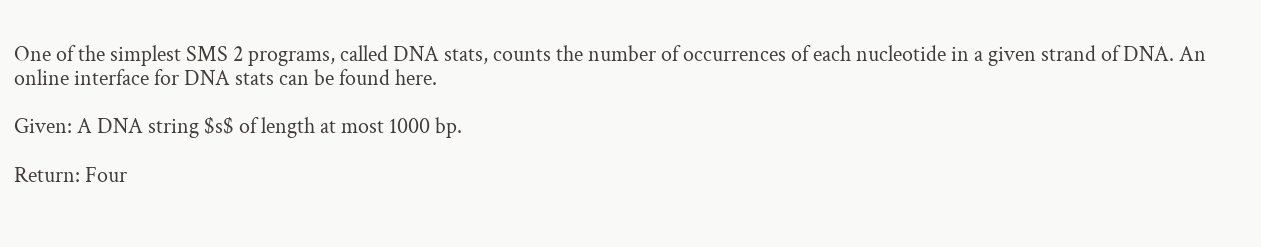One of the simplest SMS 2 programs, called DNA stats, counts the number of occurrences of each nucleotide in a given strand of DNA. An online interface for DNA stats can be found here.

Given: A DNA string $s$ of length at most 1000 bp.

Return: Four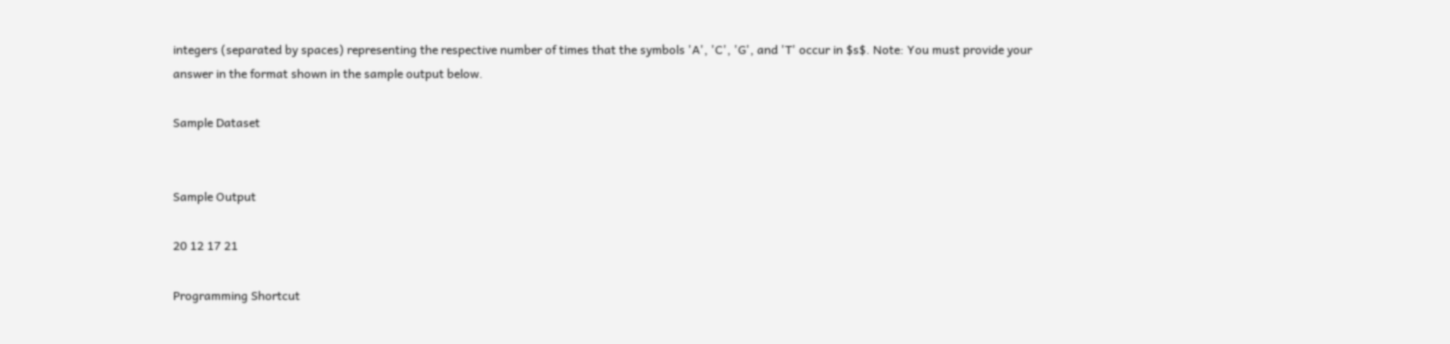integers (separated by spaces) representing the respective number of times that the symbols 'A', 'C', 'G', and 'T' occur in $s$. Note: You must provide your answer in the format shown in the sample output below.

Sample Dataset


Sample Output

20 12 17 21

Programming Shortcut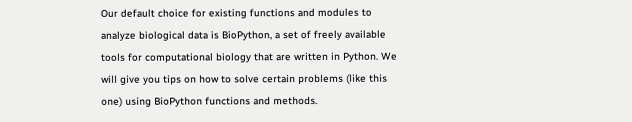Our default choice for existing functions and modules to analyze biological data is BioPython, a set of freely available tools for computational biology that are written in Python. We will give you tips on how to solve certain problems (like this one) using BioPython functions and methods.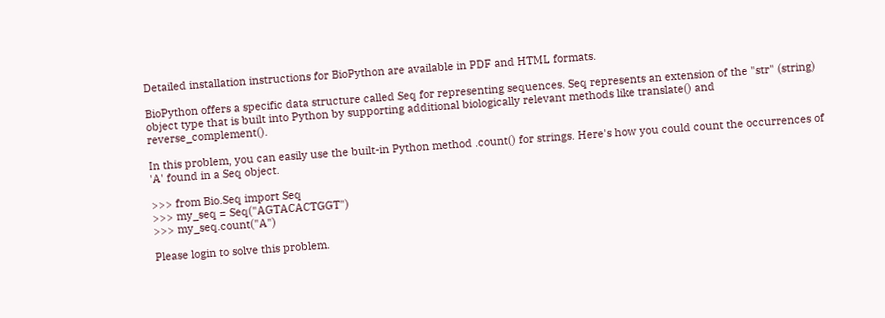Detailed installation instructions for BioPython are available in PDF and HTML formats.

BioPython offers a specific data structure called Seq for representing sequences. Seq represents an extension of the "str" (string) object type that is built into Python by supporting additional biologically relevant methods like translate() and reverse_complement().

In this problem, you can easily use the built-in Python method .count() for strings. Here's how you could count the occurrences of 'A' found in a Seq object.

>>> from Bio.Seq import Seq
>>> my_seq = Seq("AGTACACTGGT")
>>> my_seq.count("A")

Please login to solve this problem.